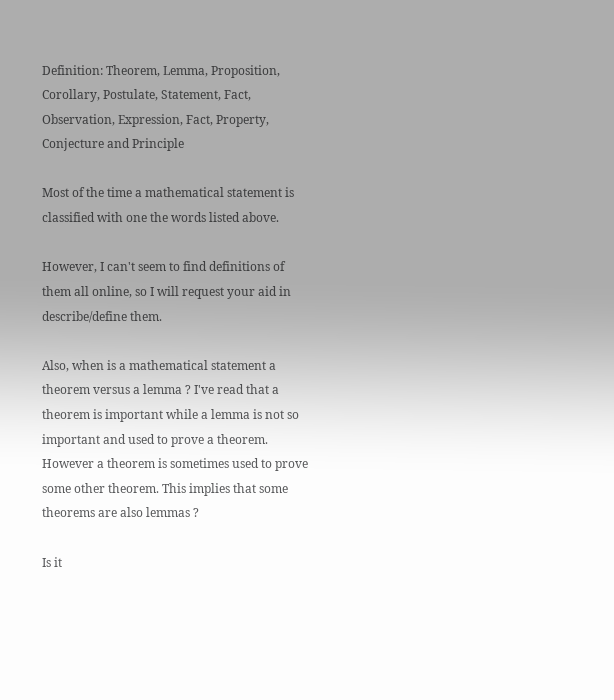Definition: Theorem, Lemma, Proposition, Corollary, Postulate, Statement, Fact, Observation, Expression, Fact, Property, Conjecture and Principle

Most of the time a mathematical statement is classified with one the words listed above.

However, I can't seem to find definitions of them all online, so I will request your aid in describe/define them.

Also, when is a mathematical statement a theorem versus a lemma ? I've read that a theorem is important while a lemma is not so important and used to prove a theorem. However a theorem is sometimes used to prove some other theorem. This implies that some theorems are also lemmas ?

Is it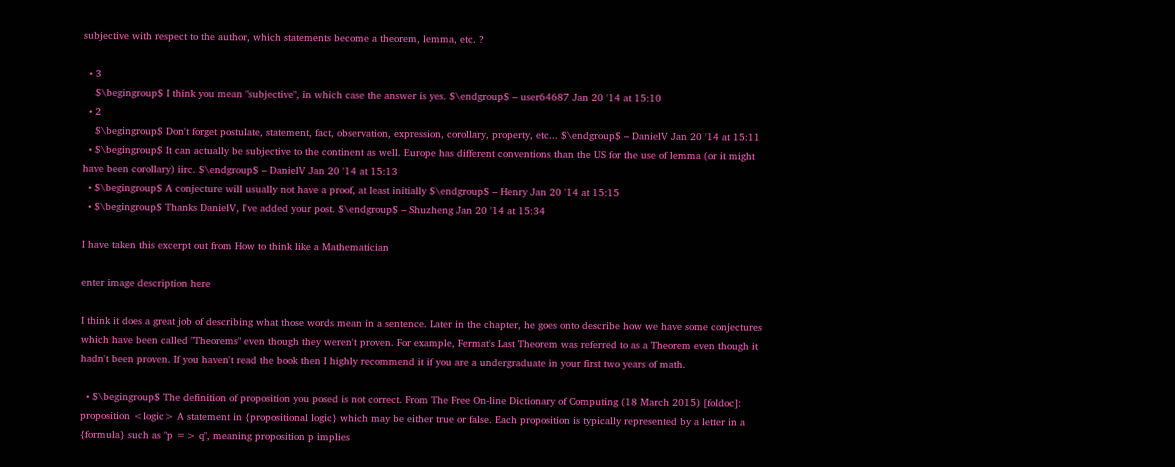subjective with respect to the author, which statements become a theorem, lemma, etc. ?

  • 3
    $\begingroup$ I think you mean "subjective", in which case the answer is yes. $\endgroup$ – user64687 Jan 20 '14 at 15:10
  • 2
    $\begingroup$ Don't forget postulate, statement, fact, observation, expression, corollary, property, etc... $\endgroup$ – DanielV Jan 20 '14 at 15:11
  • $\begingroup$ It can actually be subjective to the continent as well. Europe has different conventions than the US for the use of lemma (or it might have been corollary) iirc. $\endgroup$ – DanielV Jan 20 '14 at 15:13
  • $\begingroup$ A conjecture will usually not have a proof, at least initially $\endgroup$ – Henry Jan 20 '14 at 15:15
  • $\begingroup$ Thanks DanielV, I've added your post. $\endgroup$ – Shuzheng Jan 20 '14 at 15:34

I have taken this excerpt out from How to think like a Mathematician

enter image description here

I think it does a great job of describing what those words mean in a sentence. Later in the chapter, he goes onto describe how we have some conjectures which have been called "Theorems" even though they weren't proven. For example, Fermat's Last Theorem was referred to as a Theorem even though it hadn't been proven. If you haven't read the book then I highly recommend it if you are a undergraduate in your first two years of math.

  • $\begingroup$ The definition of proposition you posed is not correct. From The Free On-line Dictionary of Computing (18 March 2015) [foldoc]: proposition <logic> A statement in {propositional logic} which may be either true or false. Each proposition is typically represented by a letter in a {formula} such as "p => q", meaning proposition p implies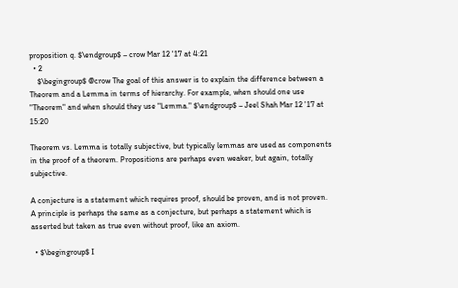proposition q. $\endgroup$ – crow Mar 12 '17 at 4:21
  • 2
    $\begingroup$ @crow The goal of this answer is to explain the difference between a Theorem and a Lemma in terms of hierarchy. For example, when should one use "Theorem" and when should they use "Lemma." $\endgroup$ – Jeel Shah Mar 12 '17 at 15:20

Theorem vs. Lemma is totally subjective, but typically lemmas are used as components in the proof of a theorem. Propositions are perhaps even weaker, but again, totally subjective.

A conjecture is a statement which requires proof, should be proven, and is not proven. A principle is perhaps the same as a conjecture, but perhaps a statement which is asserted but taken as true even without proof, like an axiom.

  • $\begingroup$ I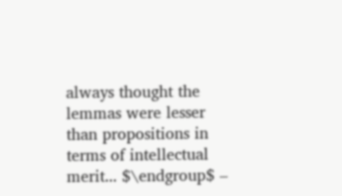always thought the lemmas were lesser than propositions in terms of intellectual merit... $\endgroup$ –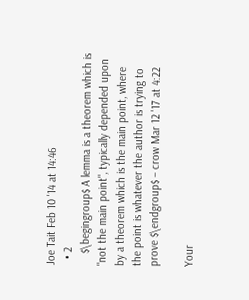Joe Tait Feb 10 '14 at 14:46
  • 2
    $\begingroup$ A lemma is a theorem which is "not the main point", typically depended upon by a theorem which is the main point, where the point is whatever the author is trying to prove $\endgroup$ – crow Mar 12 '17 at 4:22

Your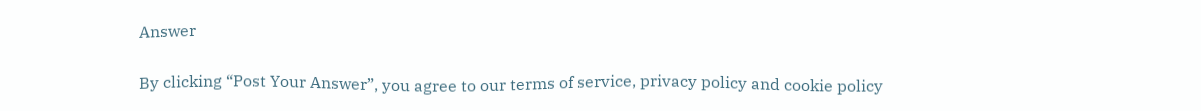Answer

By clicking “Post Your Answer”, you agree to our terms of service, privacy policy and cookie policy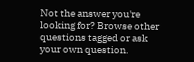Not the answer you're looking for? Browse other questions tagged or ask your own question.